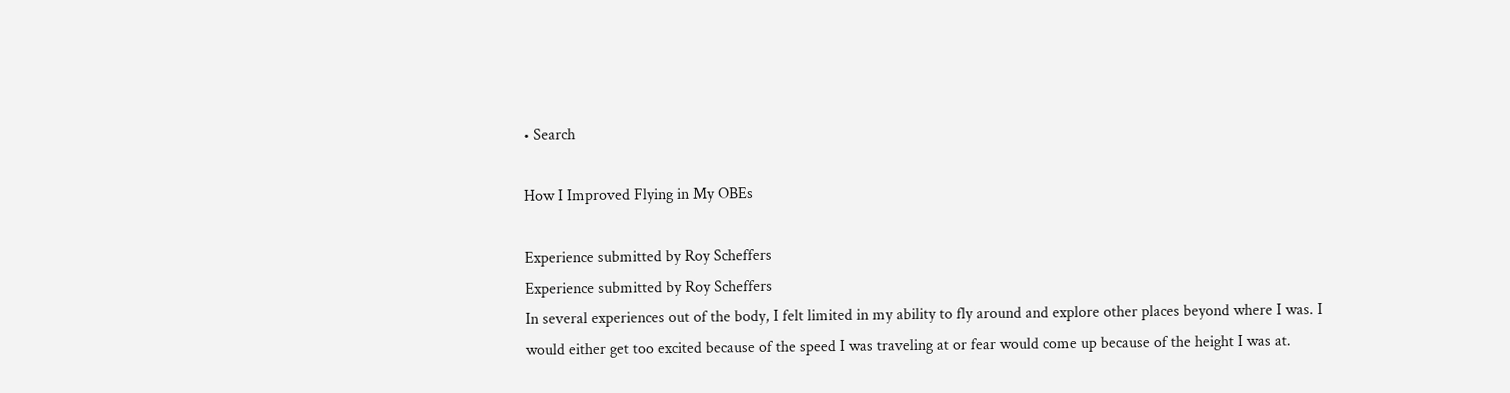• Search

How I Improved Flying in My OBEs

Experience submitted by Roy Scheffers
Experience submitted by Roy Scheffers
In several experiences out of the body, I felt limited in my ability to fly around and explore other places beyond where I was. I would either get too excited because of the speed I was traveling at or fear would come up because of the height I was at.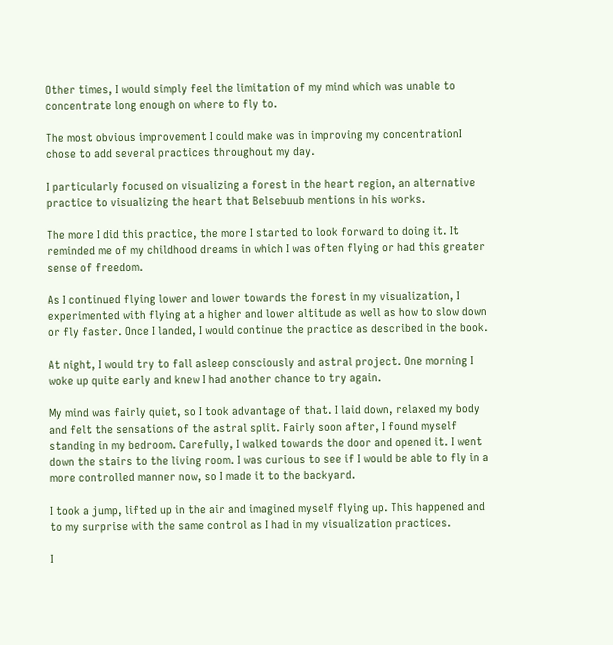Other times, I would simply feel the limitation of my mind which was unable to concentrate long enough on where to fly to.

The most obvious improvement I could make was in improving my concentrationI chose to add several practices throughout my day.

I particularly focused on visualizing a forest in the heart region, an alternative practice to visualizing the heart that Belsebuub mentions in his works.

The more I did this practice, the more I started to look forward to doing it. It reminded me of my childhood dreams in which I was often flying or had this greater sense of freedom.

As I continued flying lower and lower towards the forest in my visualization, I experimented with flying at a higher and lower altitude as well as how to slow down or fly faster. Once I landed, I would continue the practice as described in the book.

At night, I would try to fall asleep consciously and astral project. One morning I woke up quite early and knew I had another chance to try again.

My mind was fairly quiet, so I took advantage of that. I laid down, relaxed my body and felt the sensations of the astral split. Fairly soon after, I found myself standing in my bedroom. Carefully, I walked towards the door and opened it. I went down the stairs to the living room. I was curious to see if I would be able to fly in a more controlled manner now, so I made it to the backyard.

I took a jump, lifted up in the air and imagined myself flying up. This happened and to my surprise with the same control as I had in my visualization practices.

I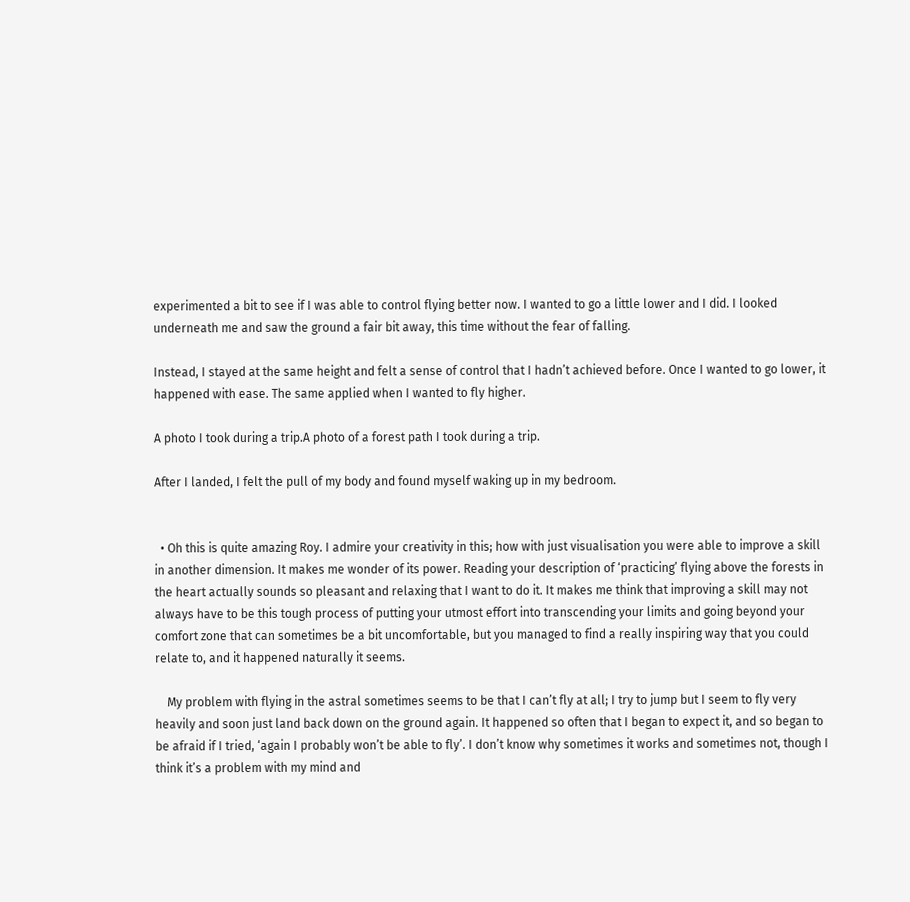experimented a bit to see if I was able to control flying better now. I wanted to go a little lower and I did. I looked underneath me and saw the ground a fair bit away, this time without the fear of falling.

Instead, I stayed at the same height and felt a sense of control that I hadn’t achieved before. Once I wanted to go lower, it happened with ease. The same applied when I wanted to fly higher.

A photo I took during a trip.A photo of a forest path I took during a trip.

After I landed, I felt the pull of my body and found myself waking up in my bedroom.


  • Oh this is quite amazing Roy. I admire your creativity in this; how with just visualisation you were able to improve a skill in another dimension. It makes me wonder of its power. Reading your description of ‘practicing’ flying above the forests in the heart actually sounds so pleasant and relaxing that I want to do it. It makes me think that improving a skill may not always have to be this tough process of putting your utmost effort into transcending your limits and going beyond your comfort zone that can sometimes be a bit uncomfortable, but you managed to find a really inspiring way that you could relate to, and it happened naturally it seems.

    My problem with flying in the astral sometimes seems to be that I can’t fly at all; I try to jump but I seem to fly very heavily and soon just land back down on the ground again. It happened so often that I began to expect it, and so began to be afraid if I tried, ‘again I probably won’t be able to fly’. I don’t know why sometimes it works and sometimes not, though I think it’s a problem with my mind and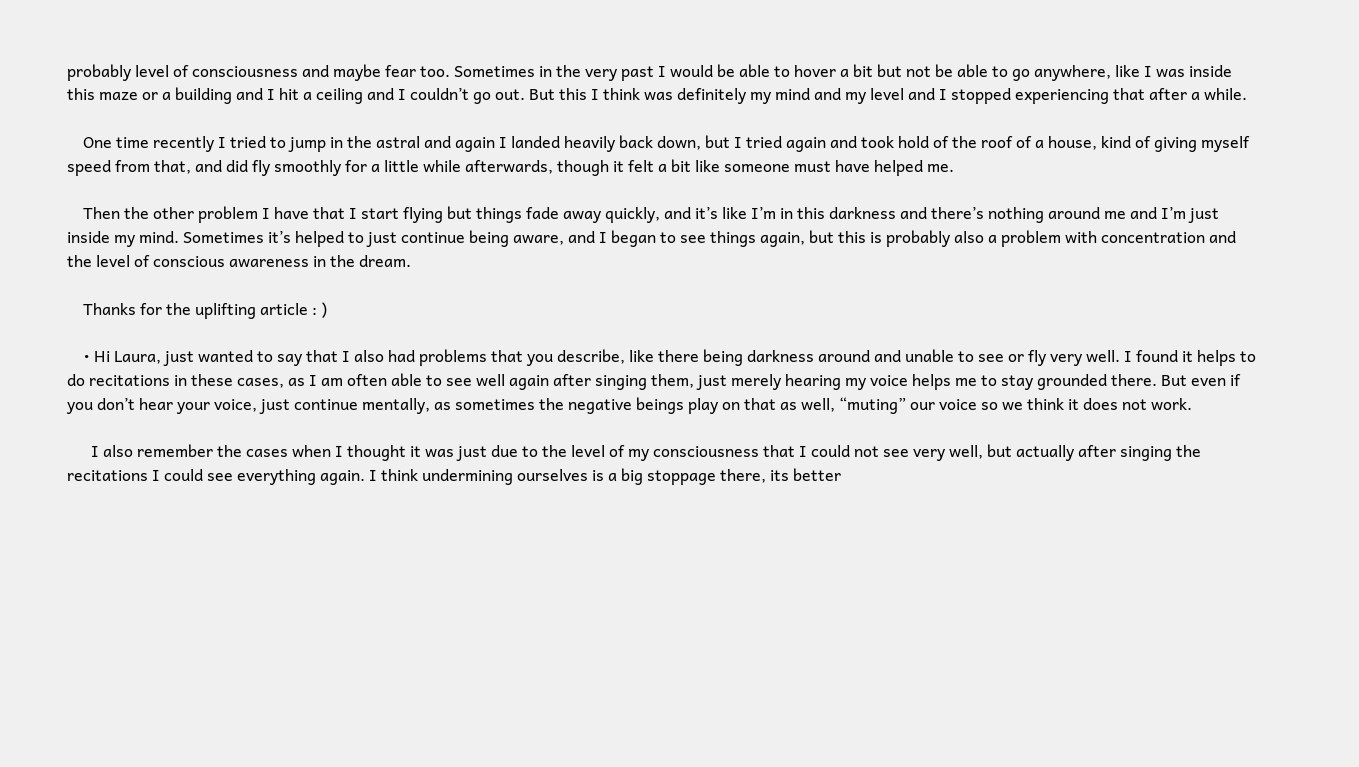probably level of consciousness and maybe fear too. Sometimes in the very past I would be able to hover a bit but not be able to go anywhere, like I was inside this maze or a building and I hit a ceiling and I couldn’t go out. But this I think was definitely my mind and my level and I stopped experiencing that after a while.

    One time recently I tried to jump in the astral and again I landed heavily back down, but I tried again and took hold of the roof of a house, kind of giving myself speed from that, and did fly smoothly for a little while afterwards, though it felt a bit like someone must have helped me.

    Then the other problem I have that I start flying but things fade away quickly, and it’s like I’m in this darkness and there’s nothing around me and I’m just inside my mind. Sometimes it’s helped to just continue being aware, and I began to see things again, but this is probably also a problem with concentration and the level of conscious awareness in the dream.

    Thanks for the uplifting article : )

    • Hi Laura, just wanted to say that I also had problems that you describe, like there being darkness around and unable to see or fly very well. I found it helps to do recitations in these cases, as I am often able to see well again after singing them, just merely hearing my voice helps me to stay grounded there. But even if you don’t hear your voice, just continue mentally, as sometimes the negative beings play on that as well, “muting” our voice so we think it does not work.

      I also remember the cases when I thought it was just due to the level of my consciousness that I could not see very well, but actually after singing the recitations I could see everything again. I think undermining ourselves is a big stoppage there, its better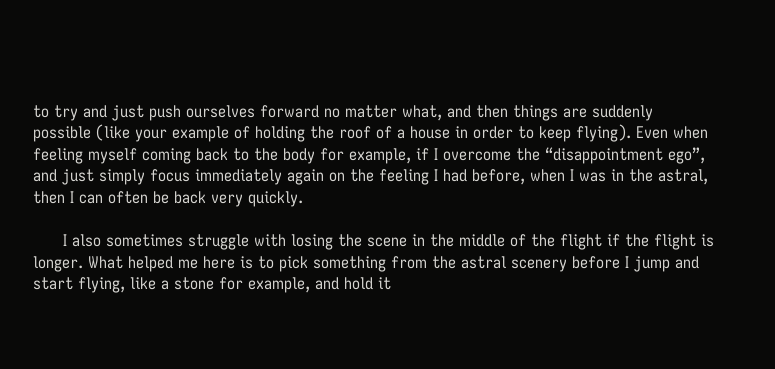to try and just push ourselves forward no matter what, and then things are suddenly possible (like your example of holding the roof of a house in order to keep flying). Even when feeling myself coming back to the body for example, if I overcome the “disappointment ego”, and just simply focus immediately again on the feeling I had before, when I was in the astral, then I can often be back very quickly.

      I also sometimes struggle with losing the scene in the middle of the flight if the flight is longer. What helped me here is to pick something from the astral scenery before I jump and start flying, like a stone for example, and hold it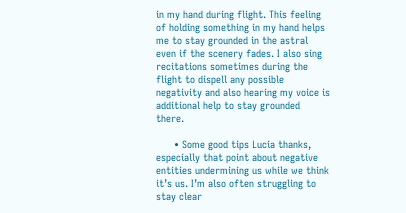in my hand during flight. This feeling of holding something in my hand helps me to stay grounded in the astral even if the scenery fades. I also sing recitations sometimes during the flight to dispell any possible negativity and also hearing my voice is additional help to stay grounded there.

      • Some good tips Lucia thanks, especially that point about negative entities undermining us while we think it’s us. I’m also often struggling to stay clear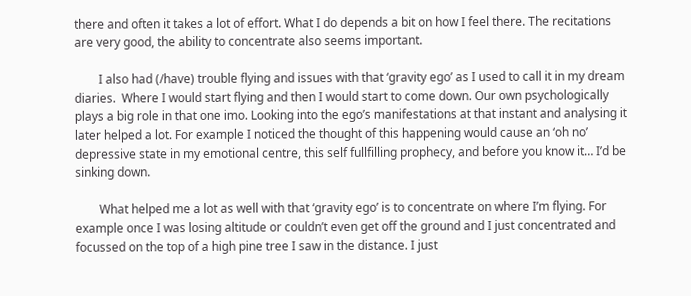there and often it takes a lot of effort. What I do depends a bit on how I feel there. The recitations are very good, the ability to concentrate also seems important.

        I also had (/have) trouble flying and issues with that ‘gravity ego’ as I used to call it in my dream diaries.  Where I would start flying and then I would start to come down. Our own psychologically plays a big role in that one imo. Looking into the ego’s manifestations at that instant and analysing it later helped a lot. For example I noticed the thought of this happening would cause an ‘oh no’ depressive state in my emotional centre, this self fullfilling prophecy, and before you know it… I’d be sinking down.

        What helped me a lot as well with that ‘gravity ego’ is to concentrate on where I’m flying. For example once I was losing altitude or couldn’t even get off the ground and I just concentrated and focussed on the top of a high pine tree I saw in the distance. I just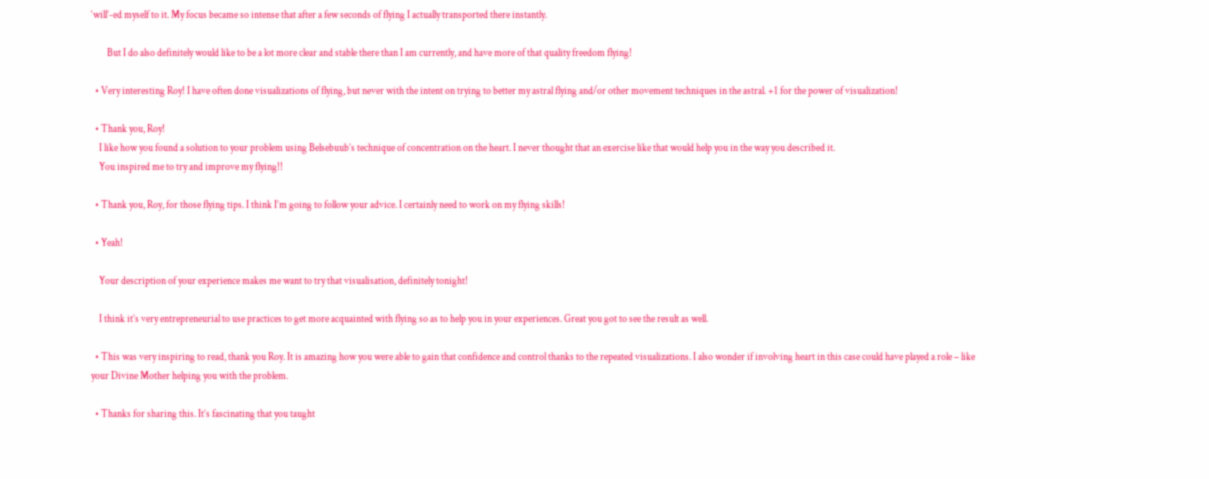‘will’-ed myself to it. My focus became so intense that after a few seconds of flying I actually transported there instantly.

        But I do also definitely would like to be a lot more clear and stable there than I am currently, and have more of that quality freedom flying!

  • Very interesting Roy! I have often done visualizations of flying, but never with the intent on trying to better my astral flying and/or other movement techniques in the astral. +1 for the power of visualization!

  • Thank you, Roy!
    I like how you found a solution to your problem using Belsebuub’s technique of concentration on the heart. I never thought that an exercise like that would help you in the way you described it.
    You inspired me to try and improve my flying!!

  • Thank you, Roy, for those flying tips. I think I’m going to follow your advice. I certainly need to work on my flying skills!

  • Yeah!

    Your description of your experience makes me want to try that visualisation, definitely tonight!

    I think it’s very entrepreneurial to use practices to get more acquainted with flying so as to help you in your experiences. Great you got to see the result as well.

  • This was very inspiring to read, thank you Roy. It is amazing how you were able to gain that confidence and control thanks to the repeated visualizations. I also wonder if involving heart in this case could have played a role – like your Divine Mother helping you with the problem.

  • Thanks for sharing this. It’s fascinating that you taught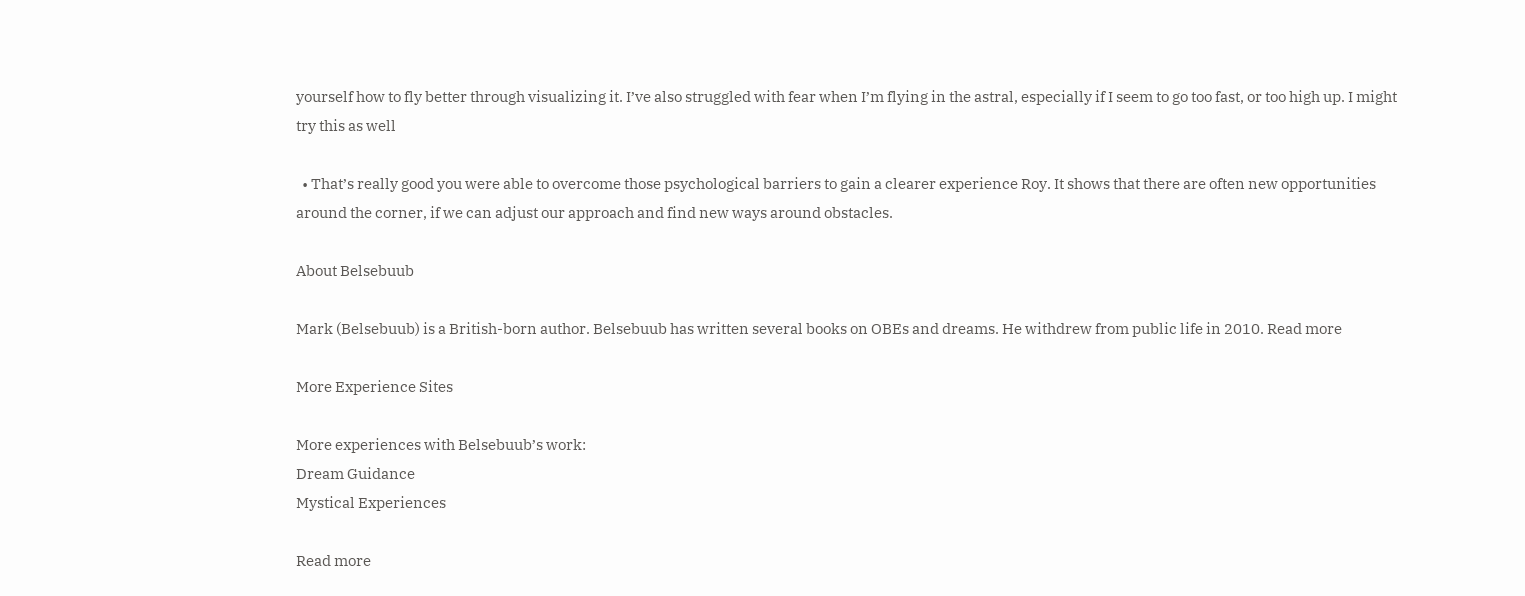yourself how to fly better through visualizing it. I’ve also struggled with fear when I’m flying in the astral, especially if I seem to go too fast, or too high up. I might try this as well

  • That’s really good you were able to overcome those psychological barriers to gain a clearer experience Roy. It shows that there are often new opportunities around the corner, if we can adjust our approach and find new ways around obstacles.

About Belsebuub

Mark (Belsebuub) is a British-born author. Belsebuub has written several books on OBEs and dreams. He withdrew from public life in 2010. Read more

More Experience Sites

More experiences with Belsebuub’s work:
Dream Guidance
Mystical Experiences

Read more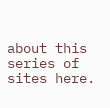about this series of sites here.